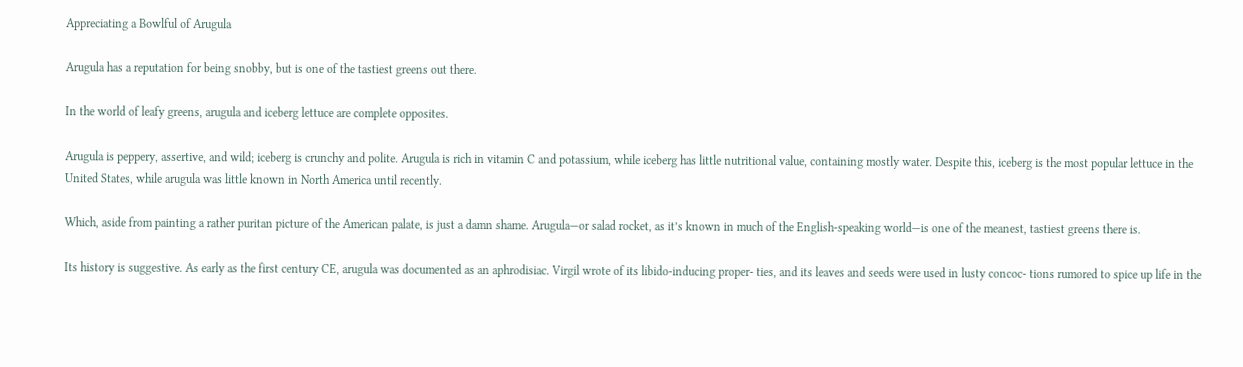Appreciating a Bowlful of Arugula

Arugula has a reputation for being snobby, but is one of the tastiest greens out there.

In the world of leafy greens, arugula and iceberg lettuce are complete opposites.

Arugula is peppery, assertive, and wild; iceberg is crunchy and polite. Arugula is rich in vitamin C and potassium, while iceberg has little nutritional value, containing mostly water. Despite this, iceberg is the most popular lettuce in the United States, while arugula was little known in North America until recently.

Which, aside from painting a rather puritan picture of the American palate, is just a damn shame. Arugula—or salad rocket, as it’s known in much of the English-speaking world—is one of the meanest, tastiest greens there is.

Its history is suggestive. As early as the first century CE, arugula was documented as an aphrodisiac. Virgil wrote of its libido-inducing proper- ties, and its leaves and seeds were used in lusty concoc- tions rumored to spice up life in the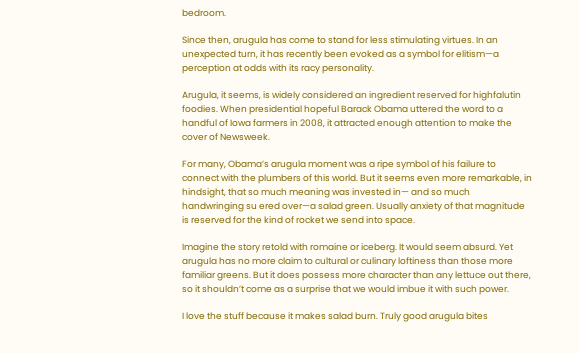bedroom.

Since then, arugula has come to stand for less stimulating virtues. In an unexpected turn, it has recently been evoked as a symbol for elitism—a perception at odds with its racy personality.

Arugula, it seems, is widely considered an ingredient reserved for highfalutin foodies. When presidential hopeful Barack Obama uttered the word to a handful of Iowa farmers in 2008, it attracted enough attention to make the cover of Newsweek.

For many, Obama’s arugula moment was a ripe symbol of his failure to connect with the plumbers of this world. But it seems even more remarkable, in hindsight, that so much meaning was invested in— and so much handwringing su ered over—a salad green. Usually anxiety of that magnitude is reserved for the kind of rocket we send into space.

Imagine the story retold with romaine or iceberg. It would seem absurd. Yet arugula has no more claim to cultural or culinary loftiness than those more familiar greens. But it does possess more character than any lettuce out there, so it shouldn’t come as a surprise that we would imbue it with such power.

I love the stuff because it makes salad burn. Truly good arugula bites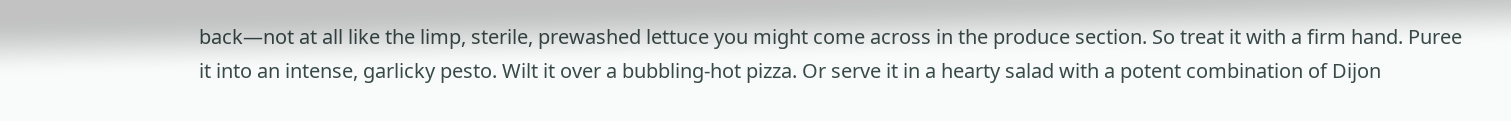back—not at all like the limp, sterile, prewashed lettuce you might come across in the produce section. So treat it with a firm hand. Puree it into an intense, garlicky pesto. Wilt it over a bubbling-hot pizza. Or serve it in a hearty salad with a potent combination of Dijon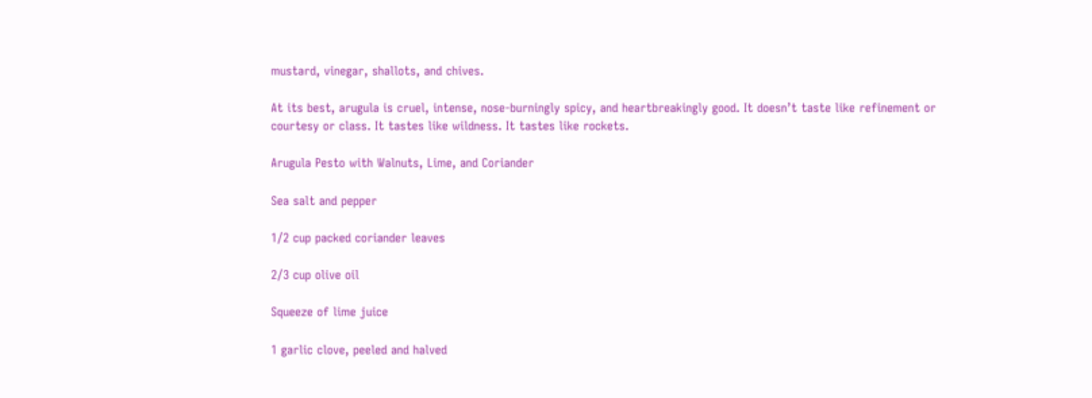mustard, vinegar, shallots, and chives.

At its best, arugula is cruel, intense, nose-burningly spicy, and heartbreakingly good. It doesn’t taste like refinement or courtesy or class. It tastes like wildness. It tastes like rockets.

Arugula Pesto with Walnuts, Lime, and Coriander

Sea salt and pepper

1⁄2 cup packed coriander leaves

2⁄3 cup olive oil

Squeeze of lime juice

1 garlic clove, peeled and halved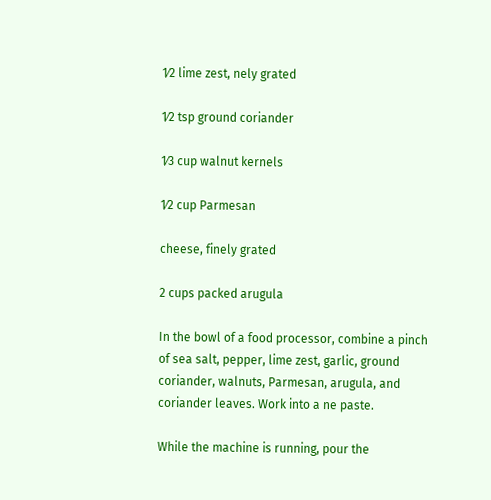1⁄2 lime zest, nely grated

1⁄2 tsp ground coriander

1⁄3 cup walnut kernels

1⁄2 cup Parmesan

cheese, finely grated

2 cups packed arugula

In the bowl of a food processor, combine a pinch of sea salt, pepper, lime zest, garlic, ground coriander, walnuts, Parmesan, arugula, and coriander leaves. Work into a ne paste.

While the machine is running, pour the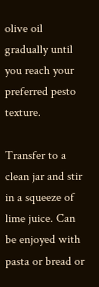olive oil gradually until you reach your preferred pesto texture.

Transfer to a clean jar and stir in a squeeze of lime juice. Can be enjoyed with pasta or bread or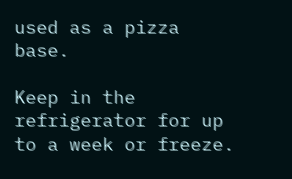used as a pizza base.

Keep in the refrigerator for up to a week or freeze.